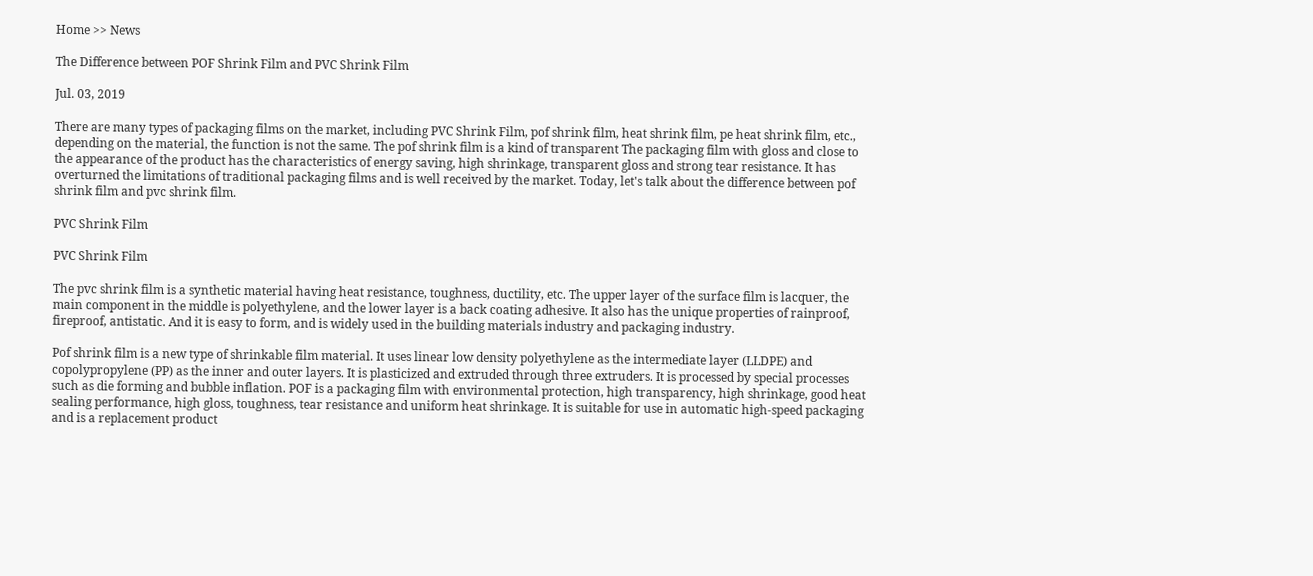Home >> News

The Difference between POF Shrink Film and PVC Shrink Film

Jul. 03, 2019

There are many types of packaging films on the market, including PVC Shrink Film, pof shrink film, heat shrink film, pe heat shrink film, etc., depending on the material, the function is not the same. The pof shrink film is a kind of transparent The packaging film with gloss and close to the appearance of the product has the characteristics of energy saving, high shrinkage, transparent gloss and strong tear resistance. It has overturned the limitations of traditional packaging films and is well received by the market. Today, let's talk about the difference between pof shrink film and pvc shrink film.

PVC Shrink Film

PVC Shrink Film

The pvc shrink film is a synthetic material having heat resistance, toughness, ductility, etc. The upper layer of the surface film is lacquer, the main component in the middle is polyethylene, and the lower layer is a back coating adhesive. It also has the unique properties of rainproof, fireproof, antistatic. And it is easy to form, and is widely used in the building materials industry and packaging industry.

Pof shrink film is a new type of shrinkable film material. It uses linear low density polyethylene as the intermediate layer (LLDPE) and copolypropylene (PP) as the inner and outer layers. It is plasticized and extruded through three extruders. It is processed by special processes such as die forming and bubble inflation. POF is a packaging film with environmental protection, high transparency, high shrinkage, good heat sealing performance, high gloss, toughness, tear resistance and uniform heat shrinkage. It is suitable for use in automatic high-speed packaging and is a replacement product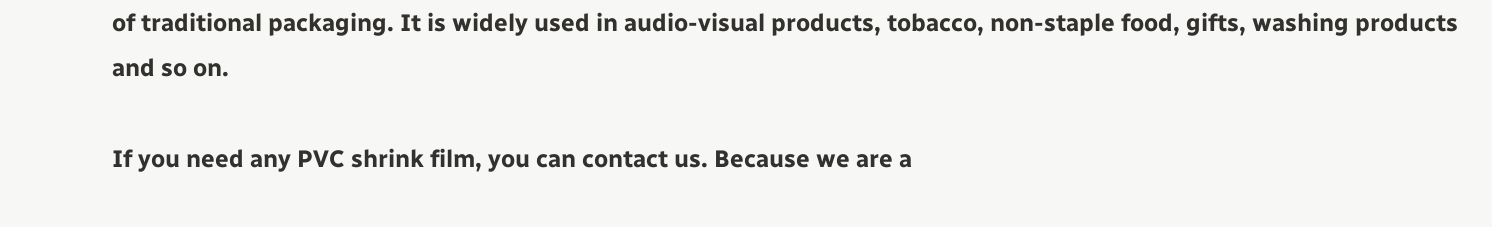of traditional packaging. It is widely used in audio-visual products, tobacco, non-staple food, gifts, washing products and so on.

If you need any PVC shrink film, you can contact us. Because we are a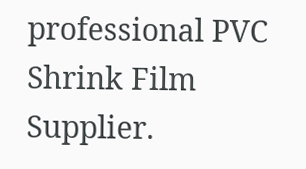professional PVC Shrink Film Supplier.